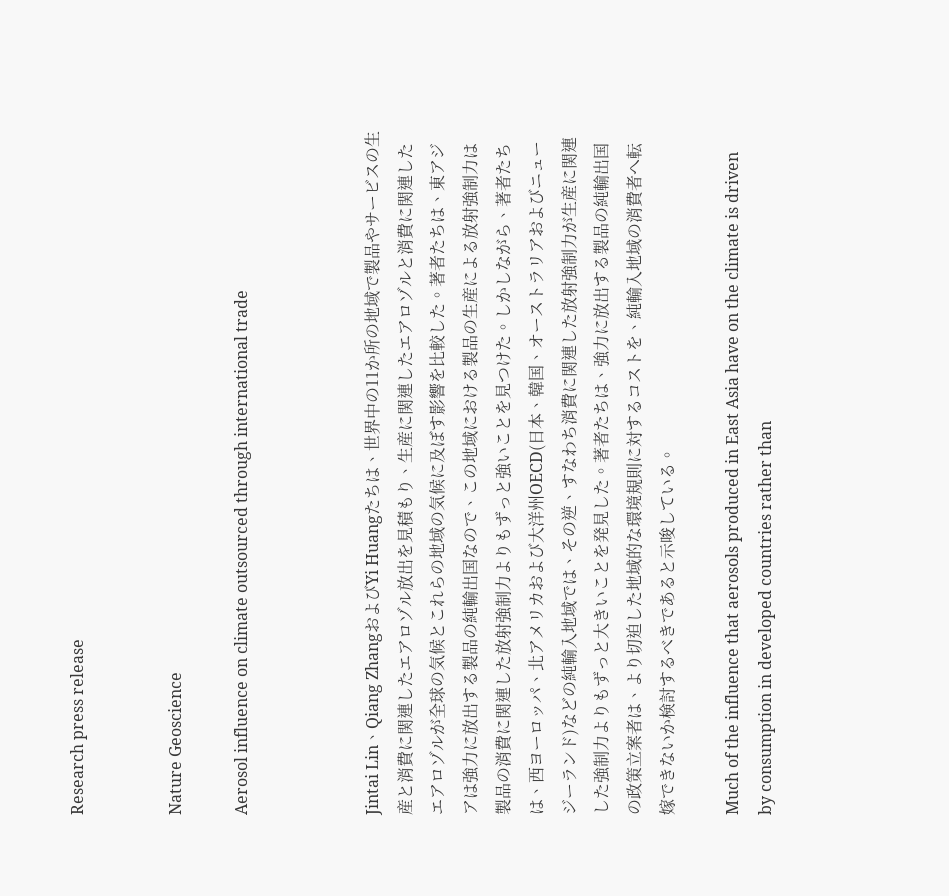Research press release


Nature Geoscience

Aerosol influence on climate outsourced through international trade



Jintai Lin、Qiang ZhangおよびYi Huangたちは、世界中の11か所の地域で製品やサービスの生産と消費に関連したエアロゾル放出を見積もり、生産に関連したエアロゾルと消費に関連したエアロゾルが全球の気候とこれらの地域の気候に及ぼす影響を比較した。著者たちは、東アジアは強力に放出する製品の純輸出国なので、この地域における製品の生産による放射強制力は製品の消費に関連した放射強制力よりもずっと強いことを見つけた。しかしながら、著者たちは、西ヨーロッパ、北アメリカおよび大洋州OECD(日本、韓国、オーストラリアおよびニュージーランド)などの純輸入地域では、その逆、すなわち消費に関連した放射強制力が生産に関連した強制力よりもずっと大きいことを発見した。著者たちは、強力に放出する製品の純輸出国の政策立案者は、より切迫した地域的な環境規則に対するコストを、純輸入地域の消費者へ転嫁できないか検討するべきであると示唆している。

Much of the influence that aerosols produced in East Asia have on the climate is driven by consumption in developed countries rather than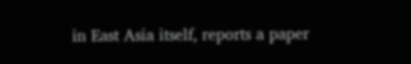in East Asia itself, reports a paper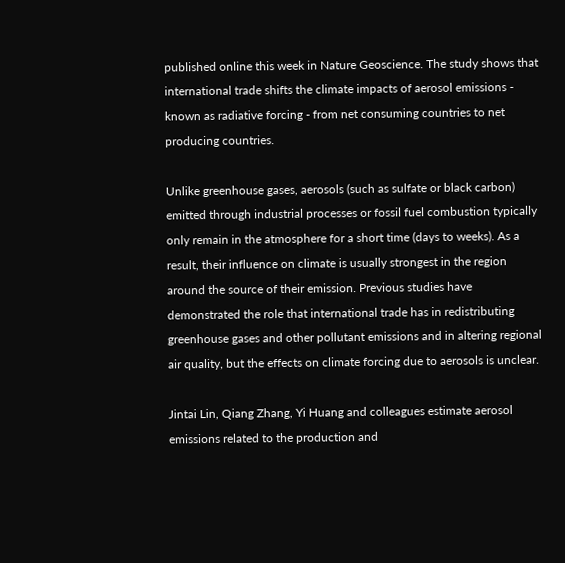published online this week in Nature Geoscience. The study shows that international trade shifts the climate impacts of aerosol emissions - known as radiative forcing - from net consuming countries to net producing countries.

Unlike greenhouse gases, aerosols (such as sulfate or black carbon) emitted through industrial processes or fossil fuel combustion typically only remain in the atmosphere for a short time (days to weeks). As a result, their influence on climate is usually strongest in the region around the source of their emission. Previous studies have demonstrated the role that international trade has in redistributing greenhouse gases and other pollutant emissions and in altering regional air quality, but the effects on climate forcing due to aerosols is unclear.

Jintai Lin, Qiang Zhang, Yi Huang and colleagues estimate aerosol emissions related to the production and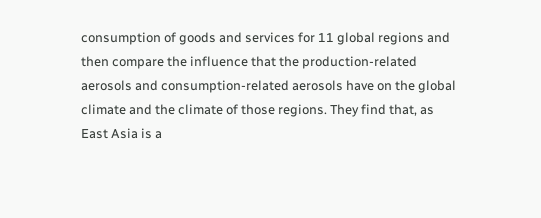consumption of goods and services for 11 global regions and then compare the influence that the production-related aerosols and consumption-related aerosols have on the global climate and the climate of those regions. They find that, as East Asia is a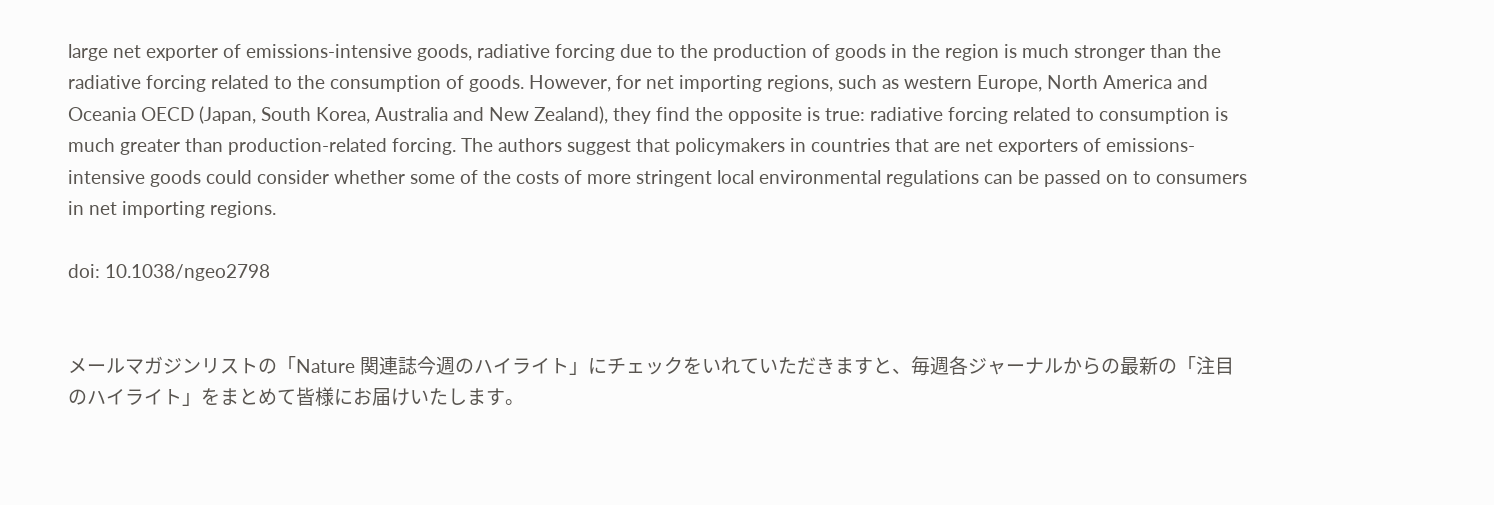large net exporter of emissions-intensive goods, radiative forcing due to the production of goods in the region is much stronger than the radiative forcing related to the consumption of goods. However, for net importing regions, such as western Europe, North America and Oceania OECD (Japan, South Korea, Australia and New Zealand), they find the opposite is true: radiative forcing related to consumption is much greater than production-related forcing. The authors suggest that policymakers in countries that are net exporters of emissions-intensive goods could consider whether some of the costs of more stringent local environmental regulations can be passed on to consumers in net importing regions.

doi: 10.1038/ngeo2798


メールマガジンリストの「Nature 関連誌今週のハイライト」にチェックをいれていただきますと、毎週各ジャーナルからの最新の「注目のハイライト」をまとめて皆様にお届けいたします。